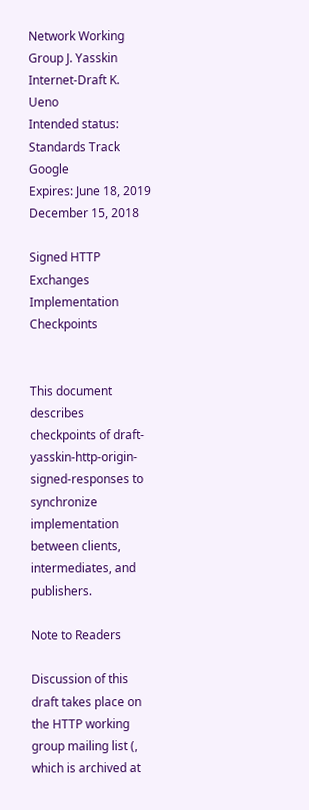Network Working Group J. Yasskin
Internet-Draft K. Ueno
Intended status: Standards Track Google
Expires: June 18, 2019 December 15, 2018

Signed HTTP Exchanges Implementation Checkpoints


This document describes checkpoints of draft-yasskin-http-origin-signed-responses to synchronize implementation between clients, intermediates, and publishers.

Note to Readers

Discussion of this draft takes place on the HTTP working group mailing list (, which is archived at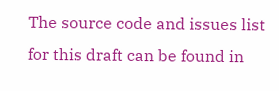The source code and issues list for this draft can be found in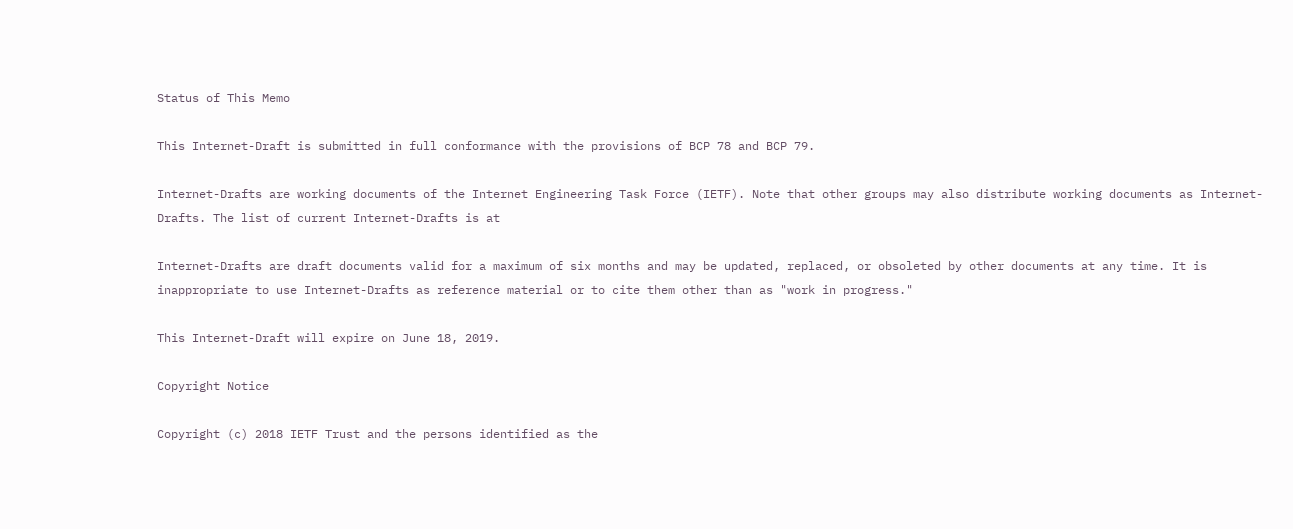Status of This Memo

This Internet-Draft is submitted in full conformance with the provisions of BCP 78 and BCP 79.

Internet-Drafts are working documents of the Internet Engineering Task Force (IETF). Note that other groups may also distribute working documents as Internet-Drafts. The list of current Internet-Drafts is at

Internet-Drafts are draft documents valid for a maximum of six months and may be updated, replaced, or obsoleted by other documents at any time. It is inappropriate to use Internet-Drafts as reference material or to cite them other than as "work in progress."

This Internet-Draft will expire on June 18, 2019.

Copyright Notice

Copyright (c) 2018 IETF Trust and the persons identified as the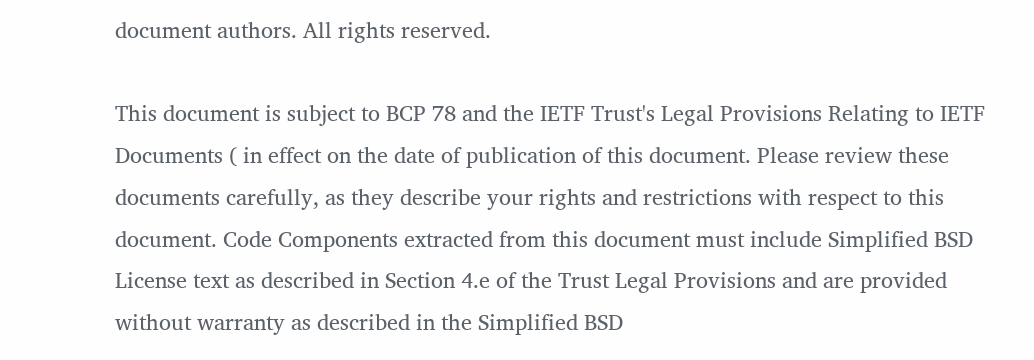document authors. All rights reserved.

This document is subject to BCP 78 and the IETF Trust's Legal Provisions Relating to IETF Documents ( in effect on the date of publication of this document. Please review these documents carefully, as they describe your rights and restrictions with respect to this document. Code Components extracted from this document must include Simplified BSD License text as described in Section 4.e of the Trust Legal Provisions and are provided without warranty as described in the Simplified BSD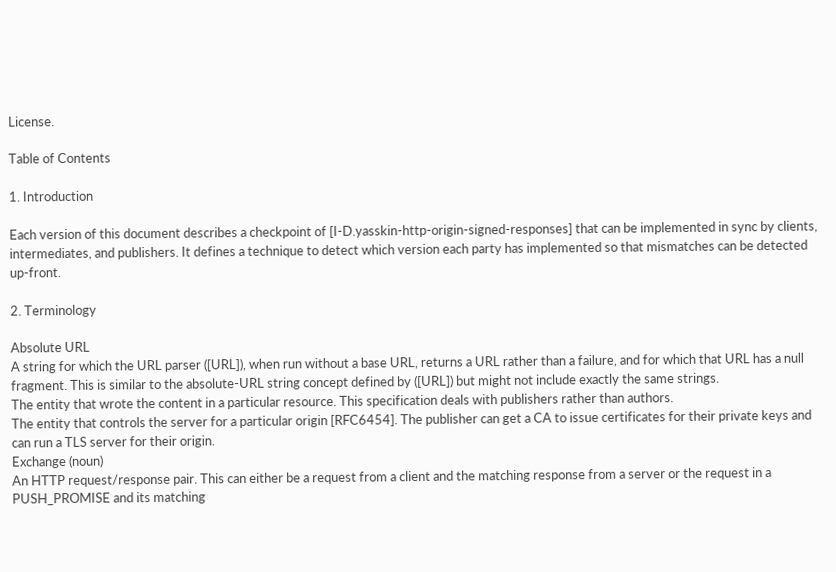License.

Table of Contents

1. Introduction

Each version of this document describes a checkpoint of [I-D.yasskin-http-origin-signed-responses] that can be implemented in sync by clients, intermediates, and publishers. It defines a technique to detect which version each party has implemented so that mismatches can be detected up-front.

2. Terminology

Absolute URL
A string for which the URL parser ([URL]), when run without a base URL, returns a URL rather than a failure, and for which that URL has a null fragment. This is similar to the absolute-URL string concept defined by ([URL]) but might not include exactly the same strings.
The entity that wrote the content in a particular resource. This specification deals with publishers rather than authors.
The entity that controls the server for a particular origin [RFC6454]. The publisher can get a CA to issue certificates for their private keys and can run a TLS server for their origin.
Exchange (noun)
An HTTP request/response pair. This can either be a request from a client and the matching response from a server or the request in a PUSH_PROMISE and its matching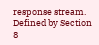response stream. Defined by Section 8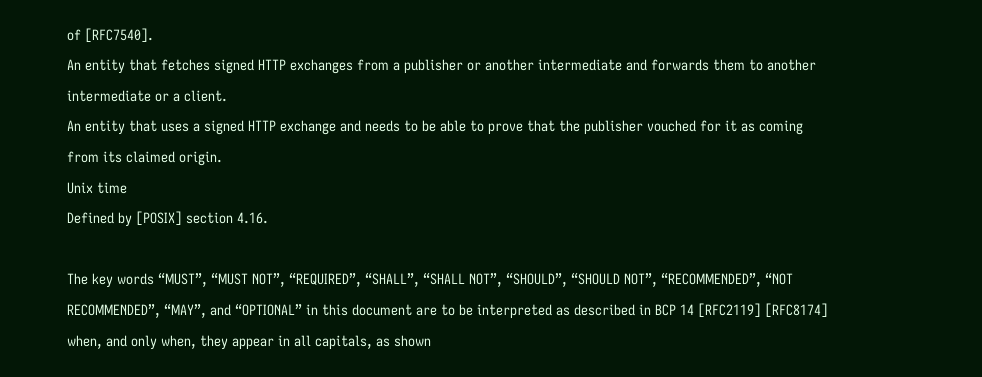of [RFC7540].
An entity that fetches signed HTTP exchanges from a publisher or another intermediate and forwards them to another intermediate or a client.
An entity that uses a signed HTTP exchange and needs to be able to prove that the publisher vouched for it as coming from its claimed origin.
Unix time
Defined by [POSIX] section 4.16.

The key words “MUST”, “MUST NOT”, “REQUIRED”, “SHALL”, “SHALL NOT”, “SHOULD”, “SHOULD NOT”, “RECOMMENDED”, “NOT RECOMMENDED”, “MAY”, and “OPTIONAL” in this document are to be interpreted as described in BCP 14 [RFC2119] [RFC8174] when, and only when, they appear in all capitals, as shown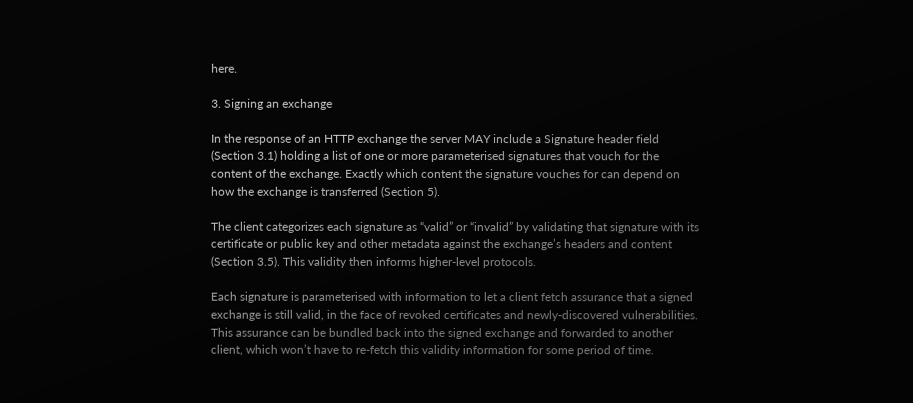here.

3. Signing an exchange

In the response of an HTTP exchange the server MAY include a Signature header field (Section 3.1) holding a list of one or more parameterised signatures that vouch for the content of the exchange. Exactly which content the signature vouches for can depend on how the exchange is transferred (Section 5).

The client categorizes each signature as “valid” or “invalid” by validating that signature with its certificate or public key and other metadata against the exchange’s headers and content (Section 3.5). This validity then informs higher-level protocols.

Each signature is parameterised with information to let a client fetch assurance that a signed exchange is still valid, in the face of revoked certificates and newly-discovered vulnerabilities. This assurance can be bundled back into the signed exchange and forwarded to another client, which won’t have to re-fetch this validity information for some period of time.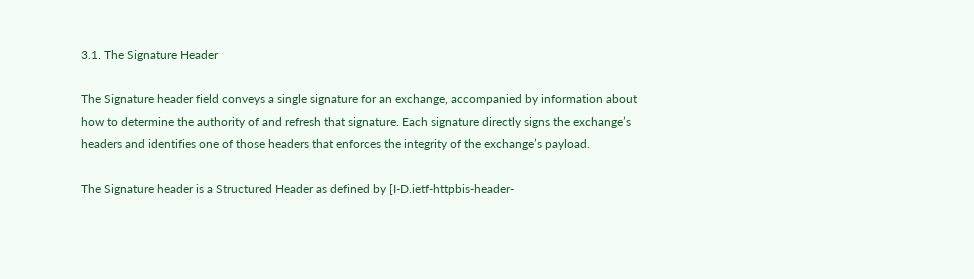3.1. The Signature Header

The Signature header field conveys a single signature for an exchange, accompanied by information about how to determine the authority of and refresh that signature. Each signature directly signs the exchange’s headers and identifies one of those headers that enforces the integrity of the exchange’s payload.

The Signature header is a Structured Header as defined by [I-D.ietf-httpbis-header-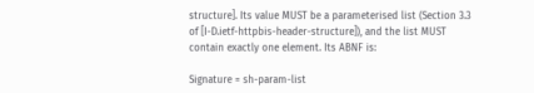structure]. Its value MUST be a parameterised list (Section 3.3 of [I-D.ietf-httpbis-header-structure]), and the list MUST contain exactly one element. Its ABNF is:

Signature = sh-param-list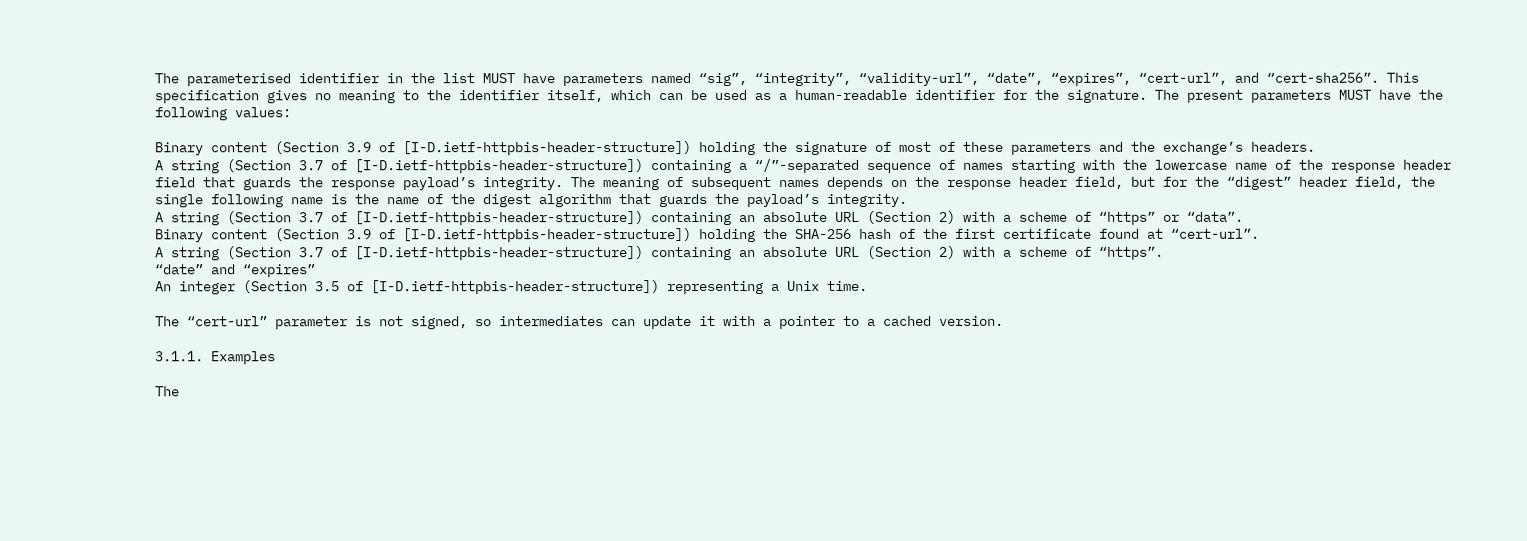The parameterised identifier in the list MUST have parameters named “sig”, “integrity”, “validity-url”, “date”, “expires”, “cert-url”, and “cert-sha256”. This specification gives no meaning to the identifier itself, which can be used as a human-readable identifier for the signature. The present parameters MUST have the following values:

Binary content (Section 3.9 of [I-D.ietf-httpbis-header-structure]) holding the signature of most of these parameters and the exchange’s headers.
A string (Section 3.7 of [I-D.ietf-httpbis-header-structure]) containing a “/”-separated sequence of names starting with the lowercase name of the response header field that guards the response payload’s integrity. The meaning of subsequent names depends on the response header field, but for the “digest” header field, the single following name is the name of the digest algorithm that guards the payload’s integrity.
A string (Section 3.7 of [I-D.ietf-httpbis-header-structure]) containing an absolute URL (Section 2) with a scheme of “https” or “data”.
Binary content (Section 3.9 of [I-D.ietf-httpbis-header-structure]) holding the SHA-256 hash of the first certificate found at “cert-url”.
A string (Section 3.7 of [I-D.ietf-httpbis-header-structure]) containing an absolute URL (Section 2) with a scheme of “https”.
“date” and “expires”
An integer (Section 3.5 of [I-D.ietf-httpbis-header-structure]) representing a Unix time.

The “cert-url” parameter is not signed, so intermediates can update it with a pointer to a cached version.

3.1.1. Examples

The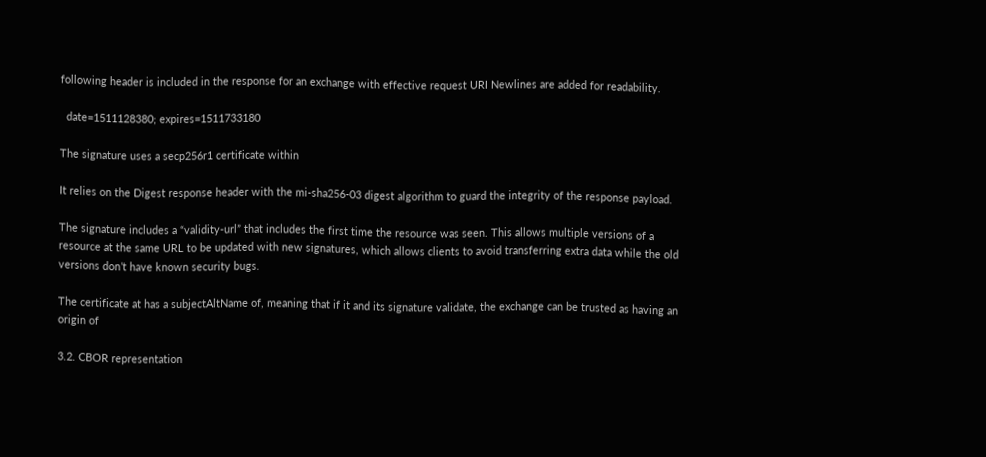following header is included in the response for an exchange with effective request URI Newlines are added for readability.

  date=1511128380; expires=1511733180

The signature uses a secp256r1 certificate within

It relies on the Digest response header with the mi-sha256-03 digest algorithm to guard the integrity of the response payload.

The signature includes a “validity-url” that includes the first time the resource was seen. This allows multiple versions of a resource at the same URL to be updated with new signatures, which allows clients to avoid transferring extra data while the old versions don’t have known security bugs.

The certificate at has a subjectAltName of, meaning that if it and its signature validate, the exchange can be trusted as having an origin of

3.2. CBOR representation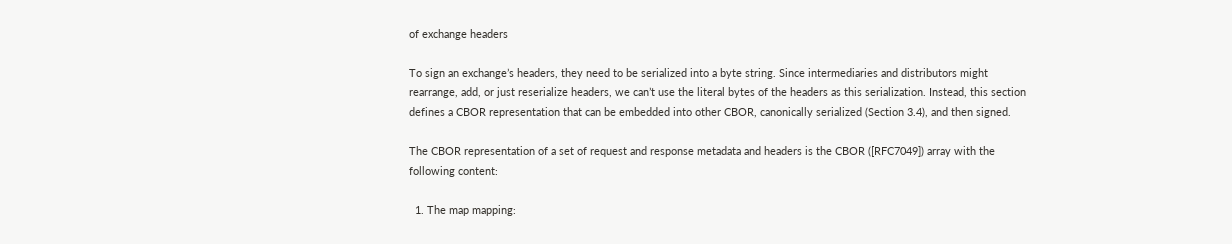of exchange headers

To sign an exchange’s headers, they need to be serialized into a byte string. Since intermediaries and distributors might rearrange, add, or just reserialize headers, we can’t use the literal bytes of the headers as this serialization. Instead, this section defines a CBOR representation that can be embedded into other CBOR, canonically serialized (Section 3.4), and then signed.

The CBOR representation of a set of request and response metadata and headers is the CBOR ([RFC7049]) array with the following content:

  1. The map mapping: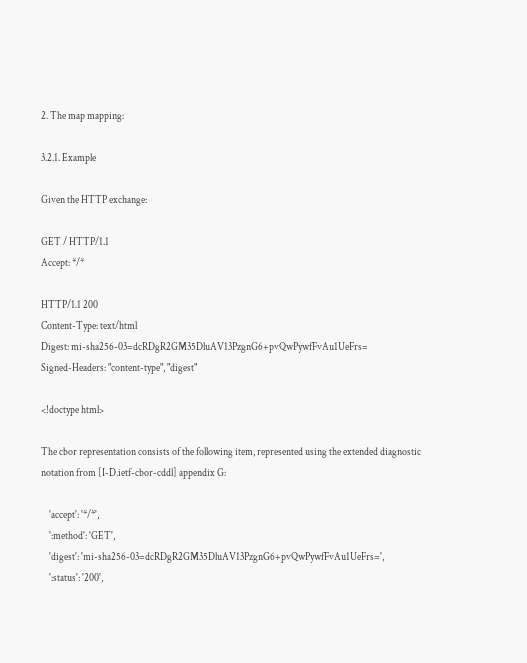2. The map mapping:

3.2.1. Example

Given the HTTP exchange:

GET / HTTP/1.1
Accept: */*

HTTP/1.1 200
Content-Type: text/html
Digest: mi-sha256-03=dcRDgR2GM35DluAV13PzgnG6+pvQwPywfFvAu1UeFrs=
Signed-Headers: "content-type", "digest"

<!doctype html>

The cbor representation consists of the following item, represented using the extended diagnostic notation from [I-D.ietf-cbor-cddl] appendix G:

    'accept': '*/*',
    ':method': 'GET',
    'digest': 'mi-sha256-03=dcRDgR2GM35DluAV13PzgnG6+pvQwPywfFvAu1UeFrs=',
    ':status': '200',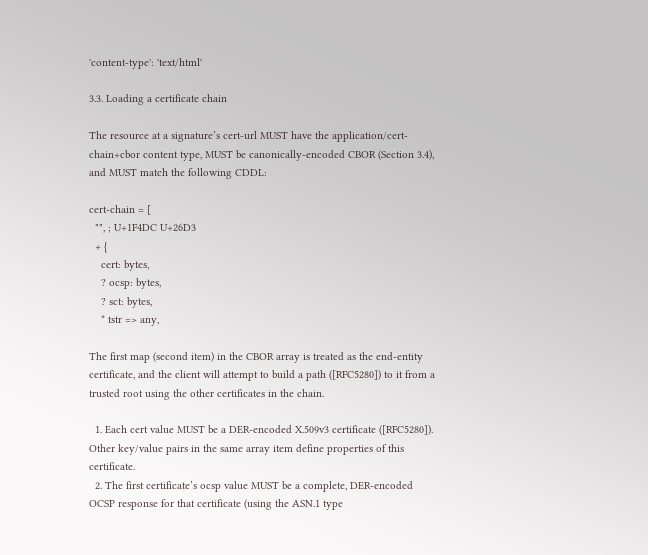'content-type': 'text/html'

3.3. Loading a certificate chain

The resource at a signature’s cert-url MUST have the application/cert-chain+cbor content type, MUST be canonically-encoded CBOR (Section 3.4), and MUST match the following CDDL:

cert-chain = [
  "", ; U+1F4DC U+26D3
  + {
    cert: bytes,
    ? ocsp: bytes,
    ? sct: bytes,
    * tstr => any,

The first map (second item) in the CBOR array is treated as the end-entity certificate, and the client will attempt to build a path ([RFC5280]) to it from a trusted root using the other certificates in the chain.

  1. Each cert value MUST be a DER-encoded X.509v3 certificate ([RFC5280]). Other key/value pairs in the same array item define properties of this certificate.
  2. The first certificate’s ocsp value MUST be a complete, DER-encoded OCSP response for that certificate (using the ASN.1 type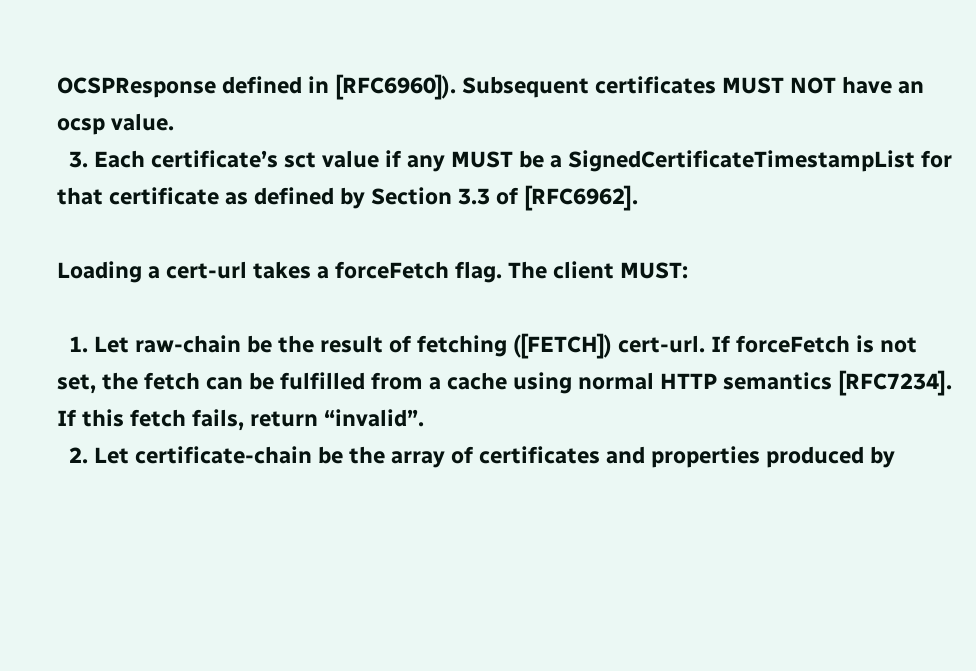OCSPResponse defined in [RFC6960]). Subsequent certificates MUST NOT have an ocsp value.
  3. Each certificate’s sct value if any MUST be a SignedCertificateTimestampList for that certificate as defined by Section 3.3 of [RFC6962].

Loading a cert-url takes a forceFetch flag. The client MUST:

  1. Let raw-chain be the result of fetching ([FETCH]) cert-url. If forceFetch is not set, the fetch can be fulfilled from a cache using normal HTTP semantics [RFC7234]. If this fetch fails, return “invalid”.
  2. Let certificate-chain be the array of certificates and properties produced by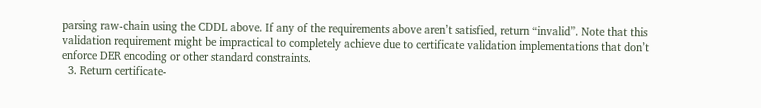parsing raw-chain using the CDDL above. If any of the requirements above aren’t satisfied, return “invalid”. Note that this validation requirement might be impractical to completely achieve due to certificate validation implementations that don’t enforce DER encoding or other standard constraints.
  3. Return certificate-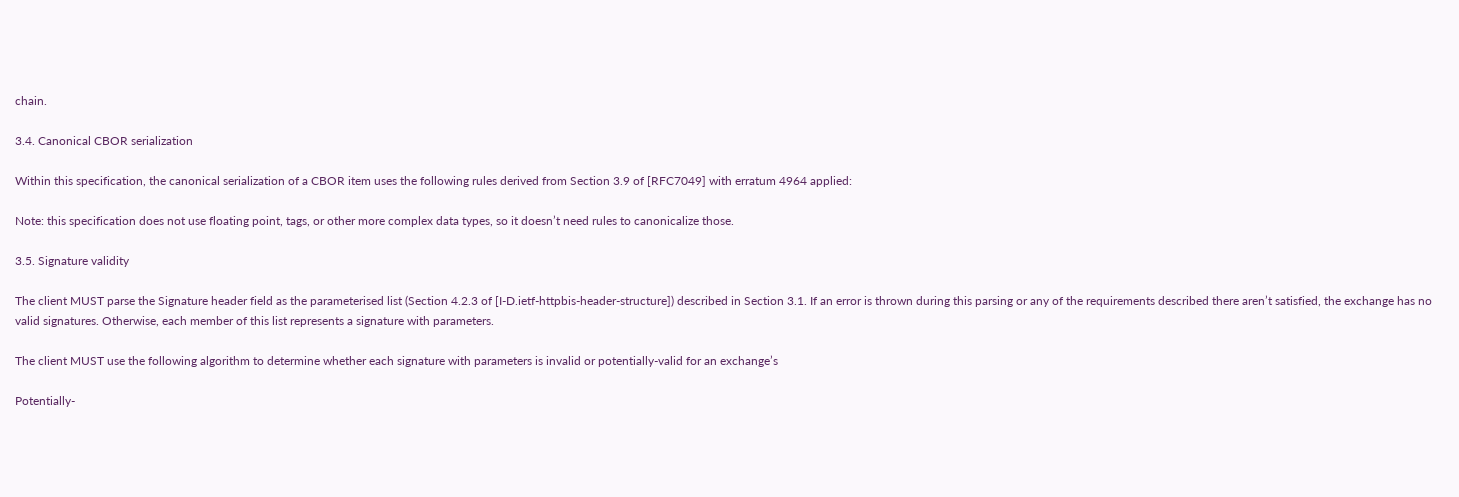chain.

3.4. Canonical CBOR serialization

Within this specification, the canonical serialization of a CBOR item uses the following rules derived from Section 3.9 of [RFC7049] with erratum 4964 applied:

Note: this specification does not use floating point, tags, or other more complex data types, so it doesn’t need rules to canonicalize those.

3.5. Signature validity

The client MUST parse the Signature header field as the parameterised list (Section 4.2.3 of [I-D.ietf-httpbis-header-structure]) described in Section 3.1. If an error is thrown during this parsing or any of the requirements described there aren’t satisfied, the exchange has no valid signatures. Otherwise, each member of this list represents a signature with parameters.

The client MUST use the following algorithm to determine whether each signature with parameters is invalid or potentially-valid for an exchange’s

Potentially-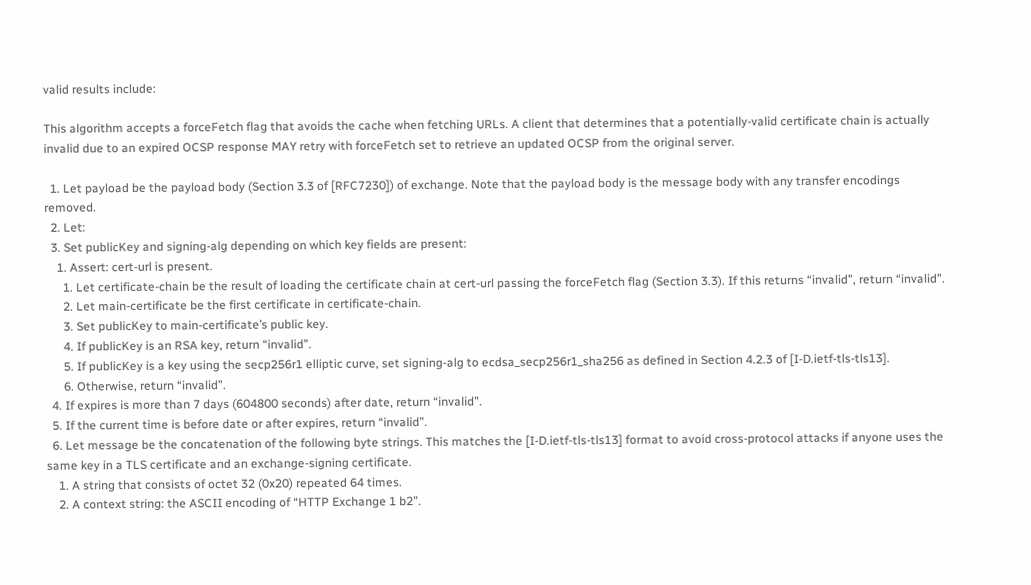valid results include:

This algorithm accepts a forceFetch flag that avoids the cache when fetching URLs. A client that determines that a potentially-valid certificate chain is actually invalid due to an expired OCSP response MAY retry with forceFetch set to retrieve an updated OCSP from the original server.

  1. Let payload be the payload body (Section 3.3 of [RFC7230]) of exchange. Note that the payload body is the message body with any transfer encodings removed.
  2. Let:
  3. Set publicKey and signing-alg depending on which key fields are present:
    1. Assert: cert-url is present.
      1. Let certificate-chain be the result of loading the certificate chain at cert-url passing the forceFetch flag (Section 3.3). If this returns “invalid”, return “invalid”.
      2. Let main-certificate be the first certificate in certificate-chain.
      3. Set publicKey to main-certificate’s public key.
      4. If publicKey is an RSA key, return “invalid”.
      5. If publicKey is a key using the secp256r1 elliptic curve, set signing-alg to ecdsa_secp256r1_sha256 as defined in Section 4.2.3 of [I-D.ietf-tls-tls13].
      6. Otherwise, return “invalid”.
  4. If expires is more than 7 days (604800 seconds) after date, return “invalid”.
  5. If the current time is before date or after expires, return “invalid”.
  6. Let message be the concatenation of the following byte strings. This matches the [I-D.ietf-tls-tls13] format to avoid cross-protocol attacks if anyone uses the same key in a TLS certificate and an exchange-signing certificate.
    1. A string that consists of octet 32 (0x20) repeated 64 times.
    2. A context string: the ASCII encoding of “HTTP Exchange 1 b2”.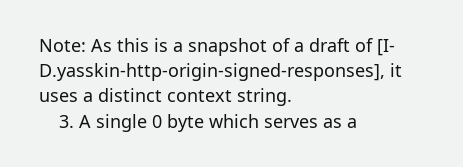Note: As this is a snapshot of a draft of [I-D.yasskin-http-origin-signed-responses], it uses a distinct context string.
    3. A single 0 byte which serves as a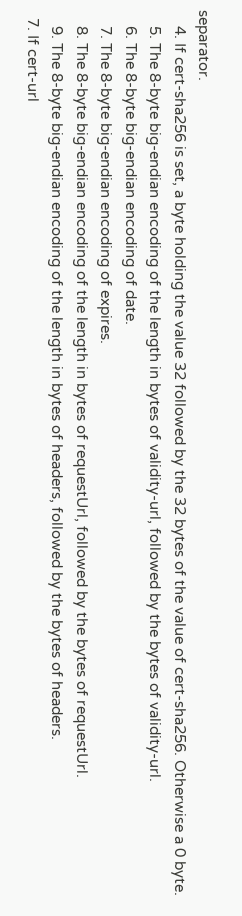separator.
    4. If cert-sha256 is set, a byte holding the value 32 followed by the 32 bytes of the value of cert-sha256. Otherwise a 0 byte.
    5. The 8-byte big-endian encoding of the length in bytes of validity-url, followed by the bytes of validity-url.
    6. The 8-byte big-endian encoding of date.
    7. The 8-byte big-endian encoding of expires.
    8. The 8-byte big-endian encoding of the length in bytes of requestUrl, followed by the bytes of requestUrl.
    9. The 8-byte big-endian encoding of the length in bytes of headers, followed by the bytes of headers.
  7. If cert-url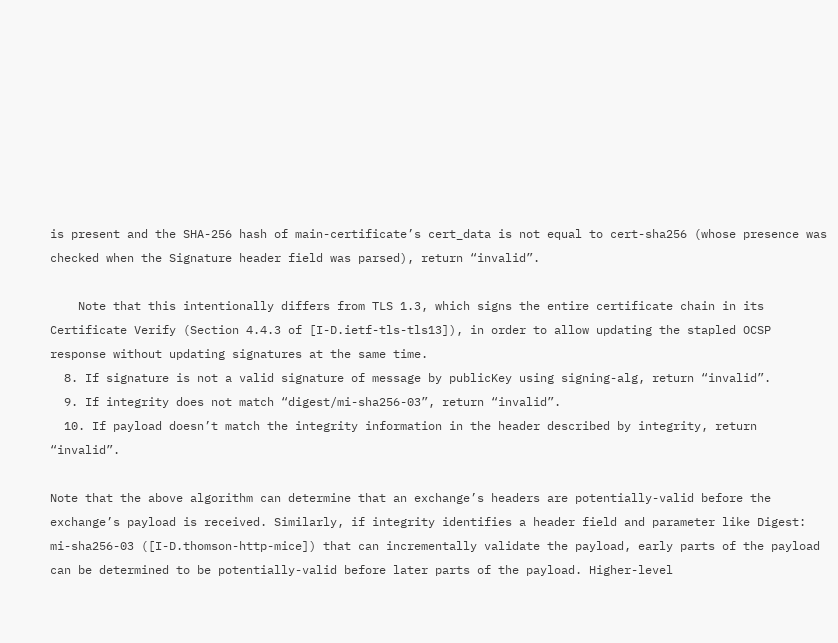is present and the SHA-256 hash of main-certificate’s cert_data is not equal to cert-sha256 (whose presence was checked when the Signature header field was parsed), return “invalid”.

    Note that this intentionally differs from TLS 1.3, which signs the entire certificate chain in its Certificate Verify (Section 4.4.3 of [I-D.ietf-tls-tls13]), in order to allow updating the stapled OCSP response without updating signatures at the same time.
  8. If signature is not a valid signature of message by publicKey using signing-alg, return “invalid”.
  9. If integrity does not match “digest/mi-sha256-03”, return “invalid”.
  10. If payload doesn’t match the integrity information in the header described by integrity, return “invalid”.

Note that the above algorithm can determine that an exchange’s headers are potentially-valid before the exchange’s payload is received. Similarly, if integrity identifies a header field and parameter like Digest: mi-sha256-03 ([I-D.thomson-http-mice]) that can incrementally validate the payload, early parts of the payload can be determined to be potentially-valid before later parts of the payload. Higher-level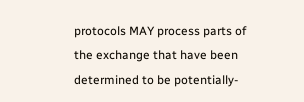protocols MAY process parts of the exchange that have been determined to be potentially-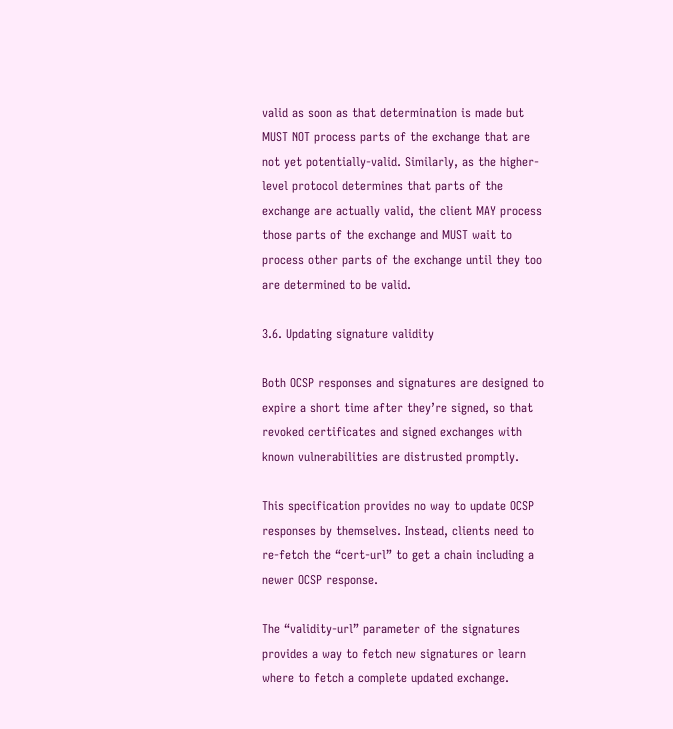valid as soon as that determination is made but MUST NOT process parts of the exchange that are not yet potentially-valid. Similarly, as the higher-level protocol determines that parts of the exchange are actually valid, the client MAY process those parts of the exchange and MUST wait to process other parts of the exchange until they too are determined to be valid.

3.6. Updating signature validity

Both OCSP responses and signatures are designed to expire a short time after they’re signed, so that revoked certificates and signed exchanges with known vulnerabilities are distrusted promptly.

This specification provides no way to update OCSP responses by themselves. Instead, clients need to re-fetch the “cert-url” to get a chain including a newer OCSP response.

The “validity-url” parameter of the signatures provides a way to fetch new signatures or learn where to fetch a complete updated exchange.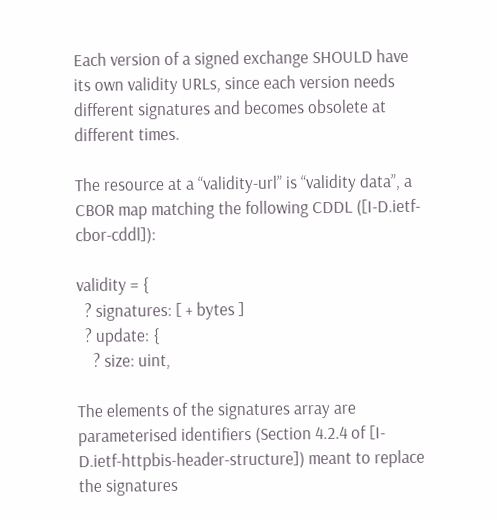Each version of a signed exchange SHOULD have its own validity URLs, since each version needs different signatures and becomes obsolete at different times.

The resource at a “validity-url” is “validity data”, a CBOR map matching the following CDDL ([I-D.ietf-cbor-cddl]):

validity = {
  ? signatures: [ + bytes ]
  ? update: {
    ? size: uint,

The elements of the signatures array are parameterised identifiers (Section 4.2.4 of [I-D.ietf-httpbis-header-structure]) meant to replace the signatures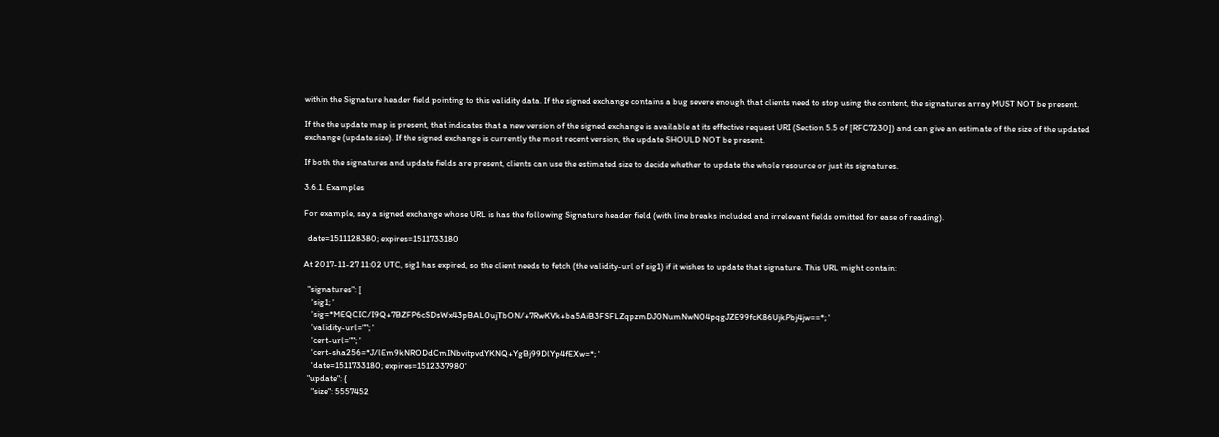within the Signature header field pointing to this validity data. If the signed exchange contains a bug severe enough that clients need to stop using the content, the signatures array MUST NOT be present.

If the the update map is present, that indicates that a new version of the signed exchange is available at its effective request URI (Section 5.5 of [RFC7230]) and can give an estimate of the size of the updated exchange (update.size). If the signed exchange is currently the most recent version, the update SHOULD NOT be present.

If both the signatures and update fields are present, clients can use the estimated size to decide whether to update the whole resource or just its signatures.

3.6.1. Examples

For example, say a signed exchange whose URL is has the following Signature header field (with line breaks included and irrelevant fields omitted for ease of reading).

  date=1511128380; expires=1511733180

At 2017-11-27 11:02 UTC, sig1 has expired, so the client needs to fetch (the validity-url of sig1) if it wishes to update that signature. This URL might contain:

  "signatures": [
    'sig1; '
    'sig=*MEQCIC/I9Q+7BZFP6cSDsWx43pBAL0ujTbON/+7RwKVk+ba5AiB3FSFLZqpzmDJ0NumNwN04pqgJZE99fcK86UjkPbj4jw==*; '
    'validity-url=""; '
    'cert-url=""; '
    'cert-sha256=*J/lEm9kNRODdCmINbvitpvdYKNQ+YgBj99DlYp4fEXw=*; '
    'date=1511733180; expires=1512337980'
  "update": {
    "size": 5557452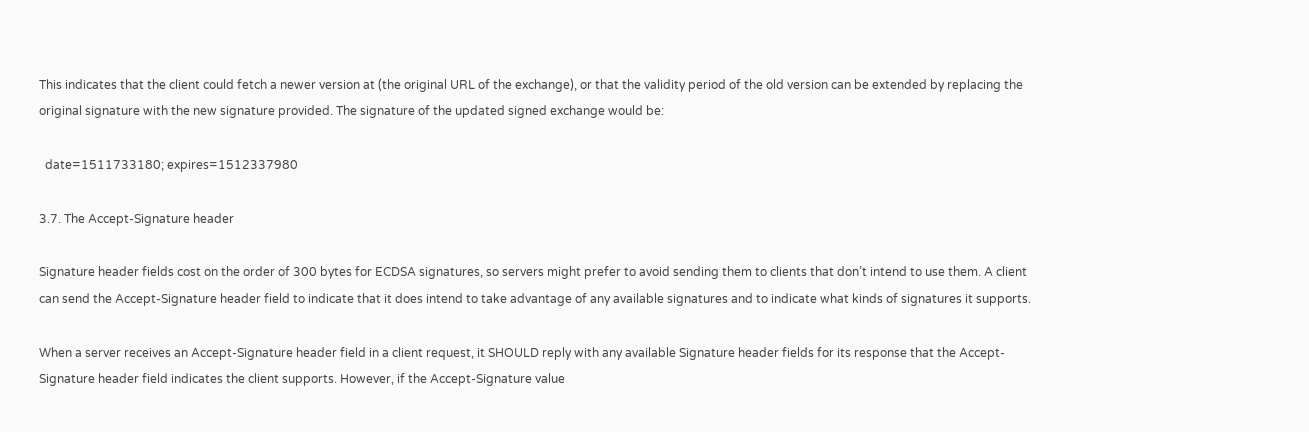This indicates that the client could fetch a newer version at (the original URL of the exchange), or that the validity period of the old version can be extended by replacing the original signature with the new signature provided. The signature of the updated signed exchange would be:

  date=1511733180; expires=1512337980

3.7. The Accept-Signature header

Signature header fields cost on the order of 300 bytes for ECDSA signatures, so servers might prefer to avoid sending them to clients that don’t intend to use them. A client can send the Accept-Signature header field to indicate that it does intend to take advantage of any available signatures and to indicate what kinds of signatures it supports.

When a server receives an Accept-Signature header field in a client request, it SHOULD reply with any available Signature header fields for its response that the Accept-Signature header field indicates the client supports. However, if the Accept-Signature value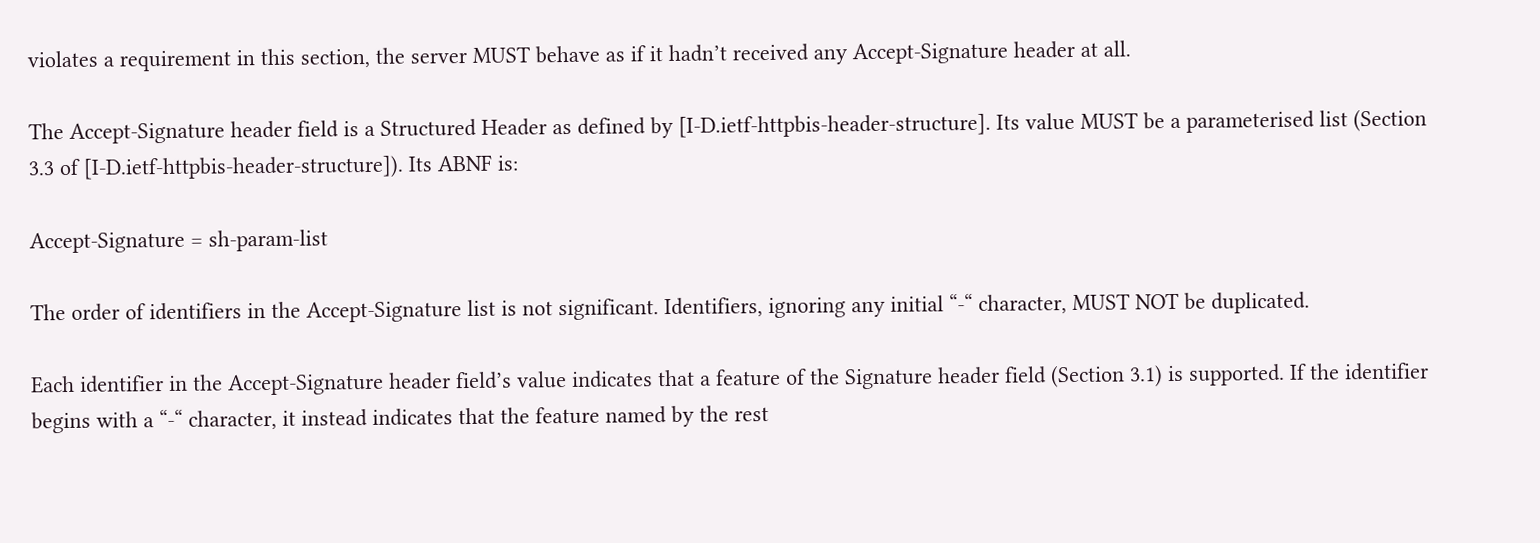violates a requirement in this section, the server MUST behave as if it hadn’t received any Accept-Signature header at all.

The Accept-Signature header field is a Structured Header as defined by [I-D.ietf-httpbis-header-structure]. Its value MUST be a parameterised list (Section 3.3 of [I-D.ietf-httpbis-header-structure]). Its ABNF is:

Accept-Signature = sh-param-list

The order of identifiers in the Accept-Signature list is not significant. Identifiers, ignoring any initial “-“ character, MUST NOT be duplicated.

Each identifier in the Accept-Signature header field’s value indicates that a feature of the Signature header field (Section 3.1) is supported. If the identifier begins with a “-“ character, it instead indicates that the feature named by the rest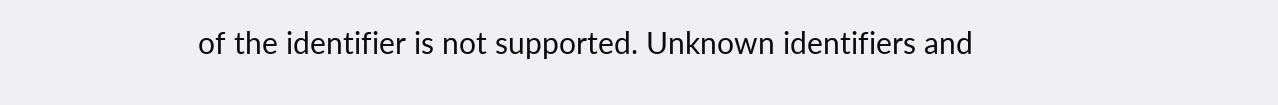of the identifier is not supported. Unknown identifiers and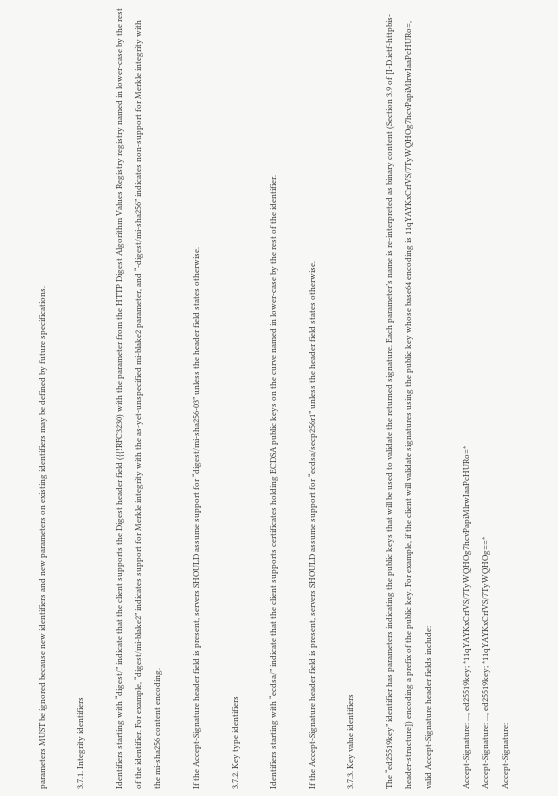parameters MUST be ignored because new identifiers and new parameters on existing identifiers may be defined by future specifications.

3.7.1. Integrity identifiers

Identifiers starting with “digest/” indicate that the client supports the Digest header field ({{!RFC3230) with the parameter from the HTTP Digest Algorithm Values Registry registry named in lower-case by the rest of the identifier. For example, “digest/mi-blake2” indicates support for Merkle integrity with the as-yet-unspecified mi-blake2 parameter, and “-digest/mi-sha256” indicates non-support for Merkle integrity with the mi-sha256 content encoding.

If the Accept-Signature header field is present, servers SHOULD assume support for “digest/mi-sha256-03” unless the header field states otherwise.

3.7.2. Key type identifiers

Identifiers starting with “ecdsa/” indicate that the client supports certificates holding ECDSA public keys on the curve named in lower-case by the rest of the identifier.

If the Accept-Signature header field is present, servers SHOULD assume support for “ecdsa/secp256r1” unless the header field states otherwise.

3.7.3. Key value identifiers

The “ed25519key” identifier has parameters indicating the public keys that will be used to validate the returned signature. Each parameter’s name is re-interpreted as binary content (Section 3.9 of [I-D.ietf-httpbis-header-structure]) encoding a prefix of the public key. For example, if the client will validate signatures using the public key whose base64 encoding is 11qYAYKxCrfVS/7TyWQHOg7hcvPapiMlrwIaaPcHURo=, valid Accept-Signature header fields include:

Accept-Signature: ..., ed25519key; *11qYAYKxCrfVS/7TyWQHOg7hcvPapiMlrwIaaPcHURo=*
Accept-Signature: ..., ed25519key; *11qYAYKxCrfVS/7TyWQHOg==*
Accept-Signature: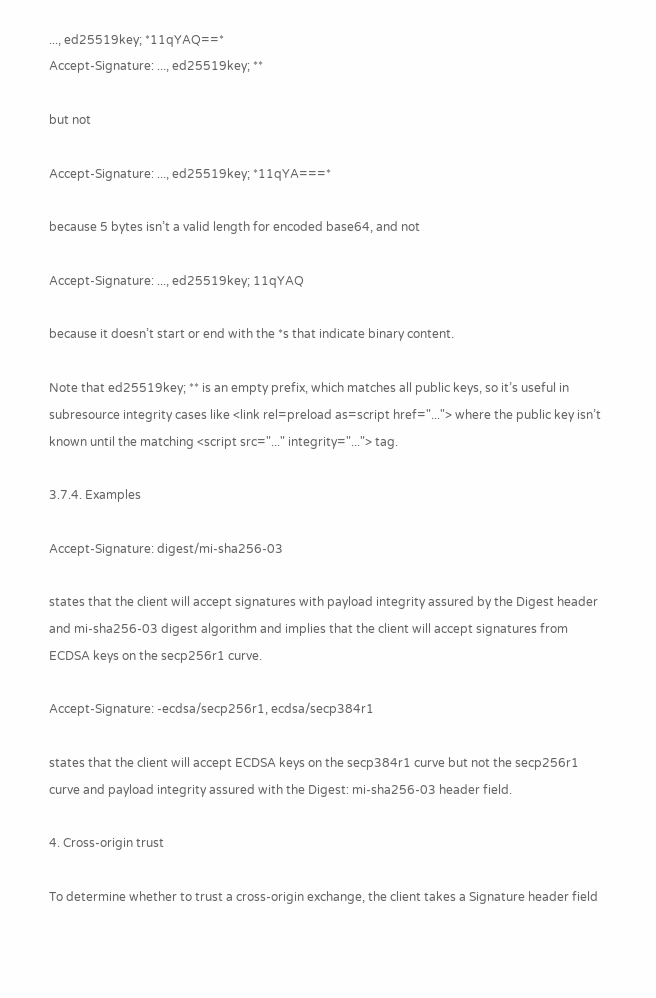..., ed25519key; *11qYAQ==*
Accept-Signature: ..., ed25519key; **

but not

Accept-Signature: ..., ed25519key; *11qYA===*

because 5 bytes isn’t a valid length for encoded base64, and not

Accept-Signature: ..., ed25519key; 11qYAQ

because it doesn’t start or end with the *s that indicate binary content.

Note that ed25519key; ** is an empty prefix, which matches all public keys, so it’s useful in subresource integrity cases like <link rel=preload as=script href="..."> where the public key isn’t known until the matching <script src="..." integrity="..."> tag.

3.7.4. Examples

Accept-Signature: digest/mi-sha256-03

states that the client will accept signatures with payload integrity assured by the Digest header and mi-sha256-03 digest algorithm and implies that the client will accept signatures from ECDSA keys on the secp256r1 curve.

Accept-Signature: -ecdsa/secp256r1, ecdsa/secp384r1

states that the client will accept ECDSA keys on the secp384r1 curve but not the secp256r1 curve and payload integrity assured with the Digest: mi-sha256-03 header field.

4. Cross-origin trust

To determine whether to trust a cross-origin exchange, the client takes a Signature header field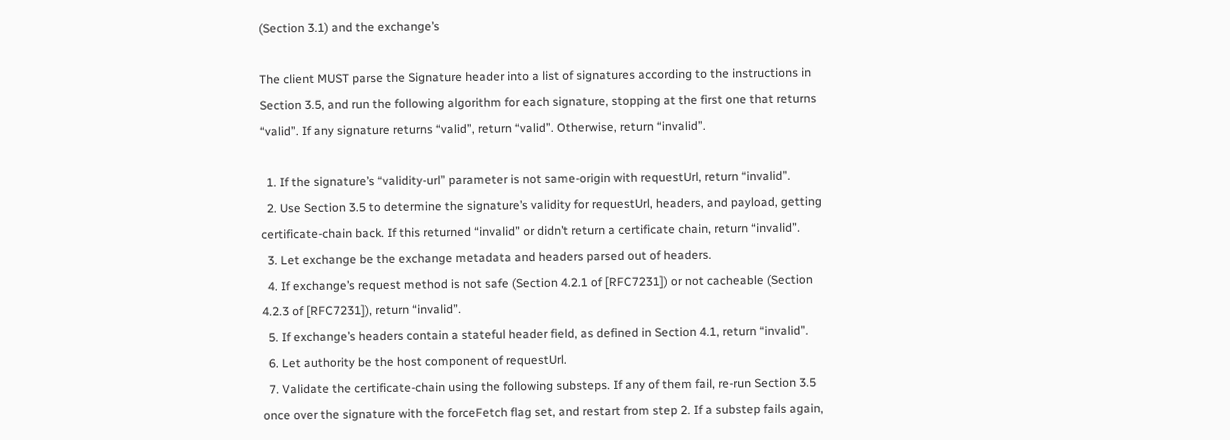(Section 3.1) and the exchange’s

The client MUST parse the Signature header into a list of signatures according to the instructions in Section 3.5, and run the following algorithm for each signature, stopping at the first one that returns “valid”. If any signature returns “valid”, return “valid”. Otherwise, return “invalid”.

  1. If the signature’s “validity-url” parameter is not same-origin with requestUrl, return “invalid”.
  2. Use Section 3.5 to determine the signature’s validity for requestUrl, headers, and payload, getting certificate-chain back. If this returned “invalid” or didn’t return a certificate chain, return “invalid”.
  3. Let exchange be the exchange metadata and headers parsed out of headers.
  4. If exchange’s request method is not safe (Section 4.2.1 of [RFC7231]) or not cacheable (Section 4.2.3 of [RFC7231]), return “invalid”.
  5. If exchange’s headers contain a stateful header field, as defined in Section 4.1, return “invalid”.
  6. Let authority be the host component of requestUrl.
  7. Validate the certificate-chain using the following substeps. If any of them fail, re-run Section 3.5 once over the signature with the forceFetch flag set, and restart from step 2. If a substep fails again,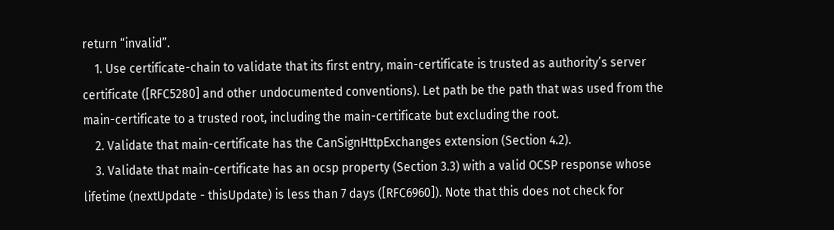return “invalid”.
    1. Use certificate-chain to validate that its first entry, main-certificate is trusted as authority’s server certificate ([RFC5280] and other undocumented conventions). Let path be the path that was used from the main-certificate to a trusted root, including the main-certificate but excluding the root.
    2. Validate that main-certificate has the CanSignHttpExchanges extension (Section 4.2).
    3. Validate that main-certificate has an ocsp property (Section 3.3) with a valid OCSP response whose lifetime (nextUpdate - thisUpdate) is less than 7 days ([RFC6960]). Note that this does not check for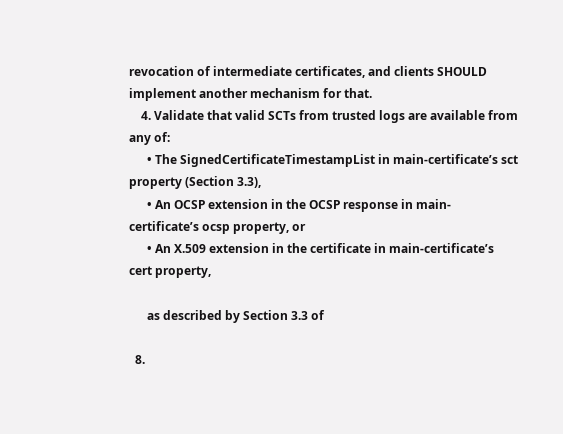revocation of intermediate certificates, and clients SHOULD implement another mechanism for that.
    4. Validate that valid SCTs from trusted logs are available from any of:
      • The SignedCertificateTimestampList in main-certificate’s sct property (Section 3.3),
      • An OCSP extension in the OCSP response in main-certificate’s ocsp property, or
      • An X.509 extension in the certificate in main-certificate’s cert property,

      as described by Section 3.3 of

  8.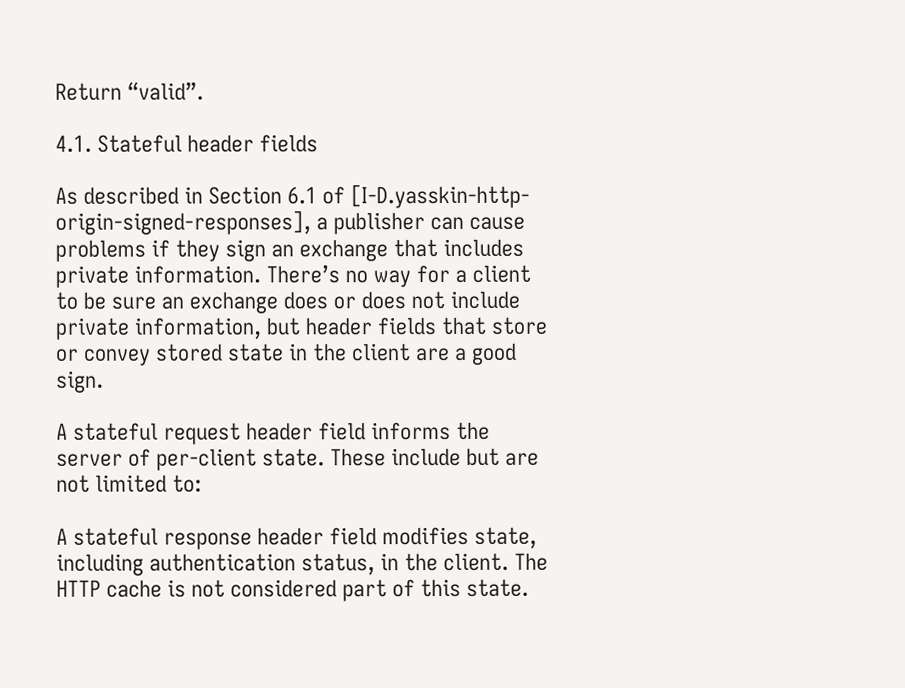Return “valid”.

4.1. Stateful header fields

As described in Section 6.1 of [I-D.yasskin-http-origin-signed-responses], a publisher can cause problems if they sign an exchange that includes private information. There’s no way for a client to be sure an exchange does or does not include private information, but header fields that store or convey stored state in the client are a good sign.

A stateful request header field informs the server of per-client state. These include but are not limited to:

A stateful response header field modifies state, including authentication status, in the client. The HTTP cache is not considered part of this state.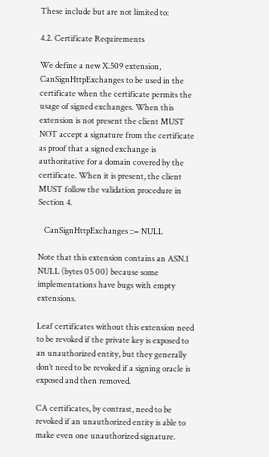These include but are not limited to:

4.2. Certificate Requirements

We define a new X.509 extension, CanSignHttpExchanges to be used in the certificate when the certificate permits the usage of signed exchanges. When this extension is not present the client MUST NOT accept a signature from the certificate as proof that a signed exchange is authoritative for a domain covered by the certificate. When it is present, the client MUST follow the validation procedure in Section 4.

   CanSignHttpExchanges ::= NULL

Note that this extension contains an ASN.1 NULL (bytes 05 00) because some implementations have bugs with empty extensions.

Leaf certificates without this extension need to be revoked if the private key is exposed to an unauthorized entity, but they generally don’t need to be revoked if a signing oracle is exposed and then removed.

CA certificates, by contrast, need to be revoked if an unauthorized entity is able to make even one unauthorized signature.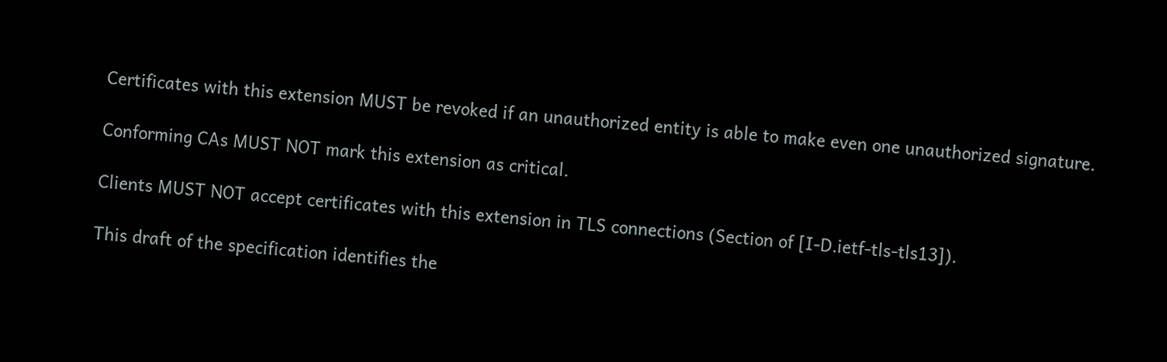Certificates with this extension MUST be revoked if an unauthorized entity is able to make even one unauthorized signature.

Conforming CAs MUST NOT mark this extension as critical.

Clients MUST NOT accept certificates with this extension in TLS connections (Section of [I-D.ietf-tls-tls13]).

This draft of the specification identifies the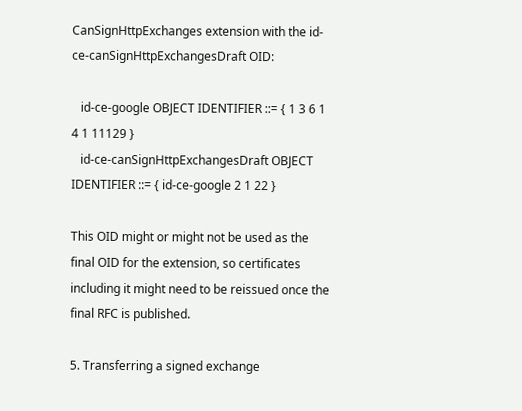CanSignHttpExchanges extension with the id-ce-canSignHttpExchangesDraft OID:

   id-ce-google OBJECT IDENTIFIER ::= { 1 3 6 1 4 1 11129 }
   id-ce-canSignHttpExchangesDraft OBJECT IDENTIFIER ::= { id-ce-google 2 1 22 }

This OID might or might not be used as the final OID for the extension, so certificates including it might need to be reissued once the final RFC is published.

5. Transferring a signed exchange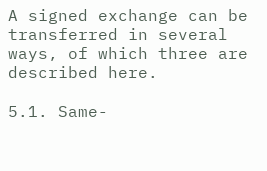A signed exchange can be transferred in several ways, of which three are described here.

5.1. Same-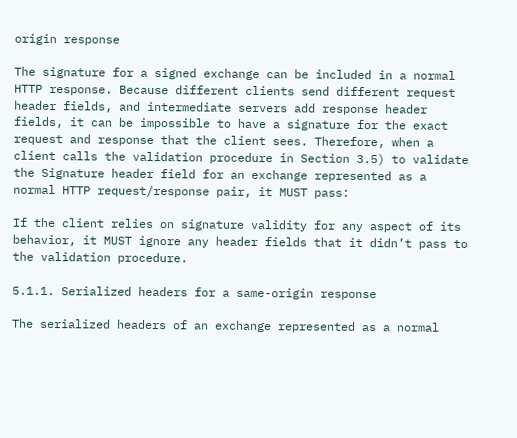origin response

The signature for a signed exchange can be included in a normal HTTP response. Because different clients send different request header fields, and intermediate servers add response header fields, it can be impossible to have a signature for the exact request and response that the client sees. Therefore, when a client calls the validation procedure in Section 3.5) to validate the Signature header field for an exchange represented as a normal HTTP request/response pair, it MUST pass:

If the client relies on signature validity for any aspect of its behavior, it MUST ignore any header fields that it didn’t pass to the validation procedure.

5.1.1. Serialized headers for a same-origin response

The serialized headers of an exchange represented as a normal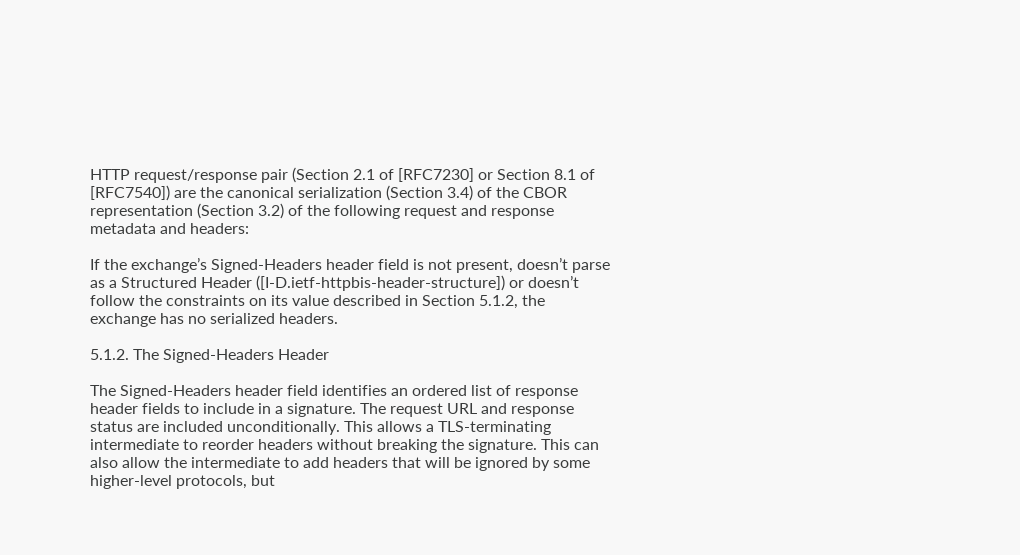HTTP request/response pair (Section 2.1 of [RFC7230] or Section 8.1 of [RFC7540]) are the canonical serialization (Section 3.4) of the CBOR representation (Section 3.2) of the following request and response metadata and headers:

If the exchange’s Signed-Headers header field is not present, doesn’t parse as a Structured Header ([I-D.ietf-httpbis-header-structure]) or doesn’t follow the constraints on its value described in Section 5.1.2, the exchange has no serialized headers.

5.1.2. The Signed-Headers Header

The Signed-Headers header field identifies an ordered list of response header fields to include in a signature. The request URL and response status are included unconditionally. This allows a TLS-terminating intermediate to reorder headers without breaking the signature. This can also allow the intermediate to add headers that will be ignored by some higher-level protocols, but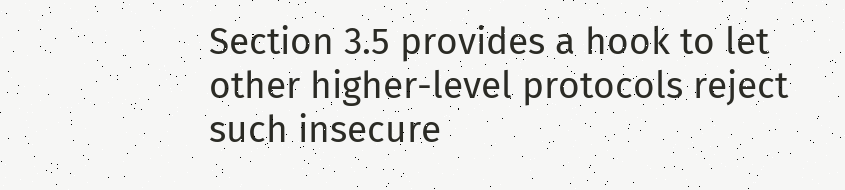Section 3.5 provides a hook to let other higher-level protocols reject such insecure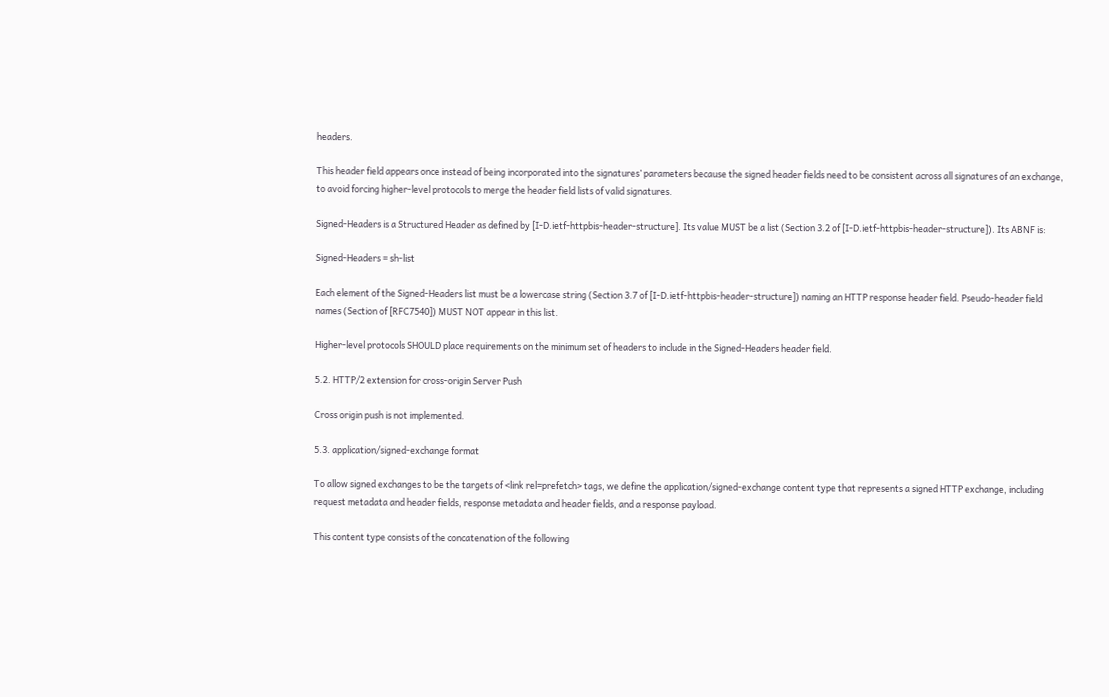headers.

This header field appears once instead of being incorporated into the signatures’ parameters because the signed header fields need to be consistent across all signatures of an exchange, to avoid forcing higher-level protocols to merge the header field lists of valid signatures.

Signed-Headers is a Structured Header as defined by [I-D.ietf-httpbis-header-structure]. Its value MUST be a list (Section 3.2 of [I-D.ietf-httpbis-header-structure]). Its ABNF is:

Signed-Headers = sh-list

Each element of the Signed-Headers list must be a lowercase string (Section 3.7 of [I-D.ietf-httpbis-header-structure]) naming an HTTP response header field. Pseudo-header field names (Section of [RFC7540]) MUST NOT appear in this list.

Higher-level protocols SHOULD place requirements on the minimum set of headers to include in the Signed-Headers header field.

5.2. HTTP/2 extension for cross-origin Server Push

Cross origin push is not implemented.

5.3. application/signed-exchange format

To allow signed exchanges to be the targets of <link rel=prefetch> tags, we define the application/signed-exchange content type that represents a signed HTTP exchange, including request metadata and header fields, response metadata and header fields, and a response payload.

This content type consists of the concatenation of the following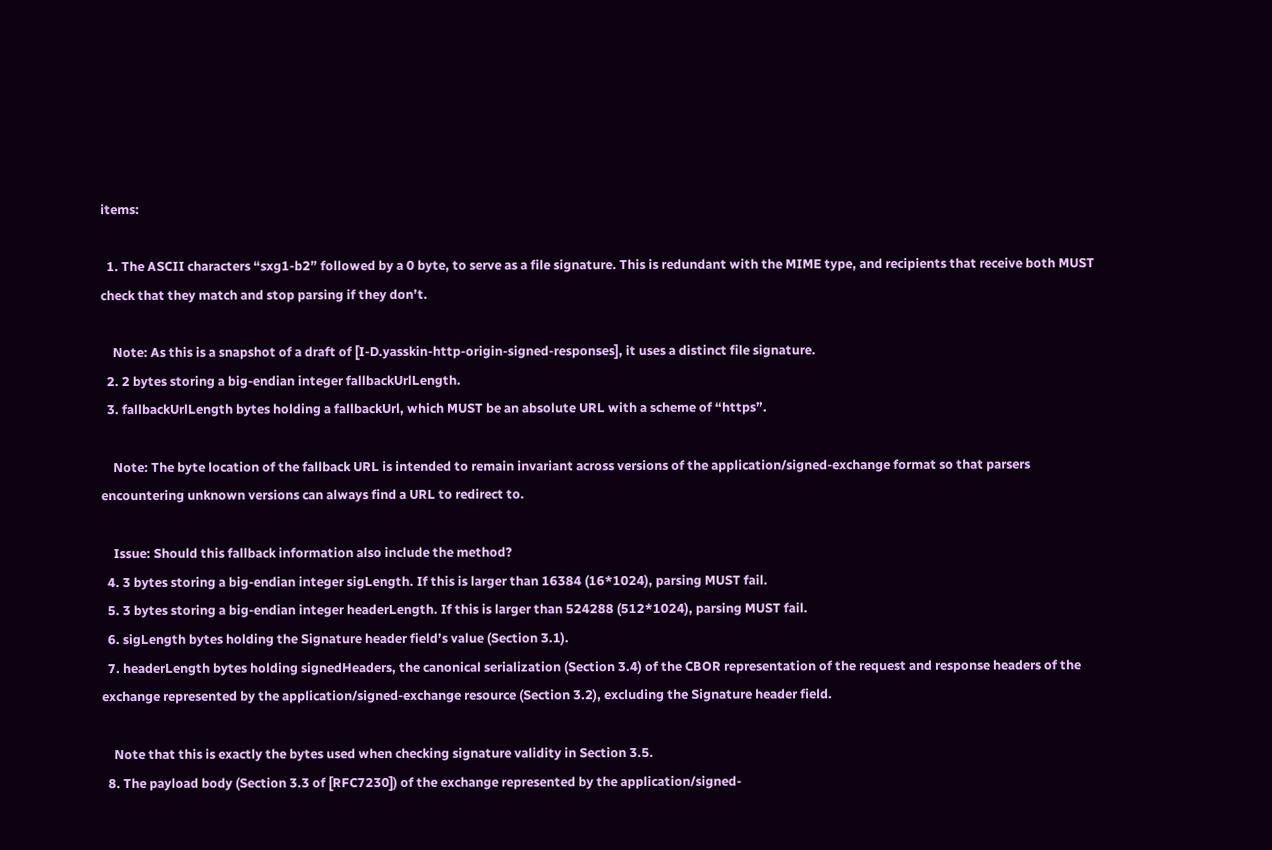items:

  1. The ASCII characters “sxg1-b2” followed by a 0 byte, to serve as a file signature. This is redundant with the MIME type, and recipients that receive both MUST check that they match and stop parsing if they don’t.

    Note: As this is a snapshot of a draft of [I-D.yasskin-http-origin-signed-responses], it uses a distinct file signature.
  2. 2 bytes storing a big-endian integer fallbackUrlLength.
  3. fallbackUrlLength bytes holding a fallbackUrl, which MUST be an absolute URL with a scheme of “https”.

    Note: The byte location of the fallback URL is intended to remain invariant across versions of the application/signed-exchange format so that parsers encountering unknown versions can always find a URL to redirect to.

    Issue: Should this fallback information also include the method?
  4. 3 bytes storing a big-endian integer sigLength. If this is larger than 16384 (16*1024), parsing MUST fail.
  5. 3 bytes storing a big-endian integer headerLength. If this is larger than 524288 (512*1024), parsing MUST fail.
  6. sigLength bytes holding the Signature header field’s value (Section 3.1).
  7. headerLength bytes holding signedHeaders, the canonical serialization (Section 3.4) of the CBOR representation of the request and response headers of the exchange represented by the application/signed-exchange resource (Section 3.2), excluding the Signature header field.

    Note that this is exactly the bytes used when checking signature validity in Section 3.5.
  8. The payload body (Section 3.3 of [RFC7230]) of the exchange represented by the application/signed-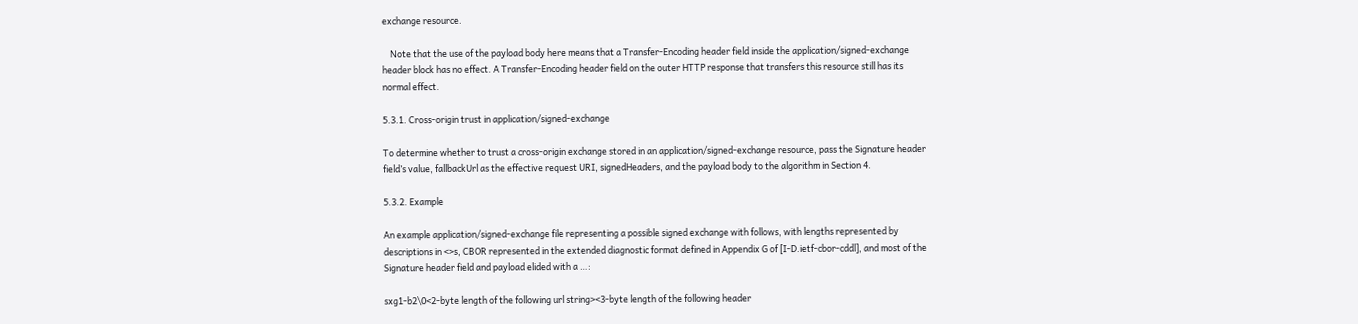exchange resource.

    Note that the use of the payload body here means that a Transfer-Encoding header field inside the application/signed-exchange header block has no effect. A Transfer-Encoding header field on the outer HTTP response that transfers this resource still has its normal effect.

5.3.1. Cross-origin trust in application/signed-exchange

To determine whether to trust a cross-origin exchange stored in an application/signed-exchange resource, pass the Signature header field’s value, fallbackUrl as the effective request URI, signedHeaders, and the payload body to the algorithm in Section 4.

5.3.2. Example

An example application/signed-exchange file representing a possible signed exchange with follows, with lengths represented by descriptions in <>s, CBOR represented in the extended diagnostic format defined in Appendix G of [I-D.ietf-cbor-cddl], and most of the Signature header field and payload elided with a …:

sxg1-b2\0<2-byte length of the following url string><3-byte length of the following header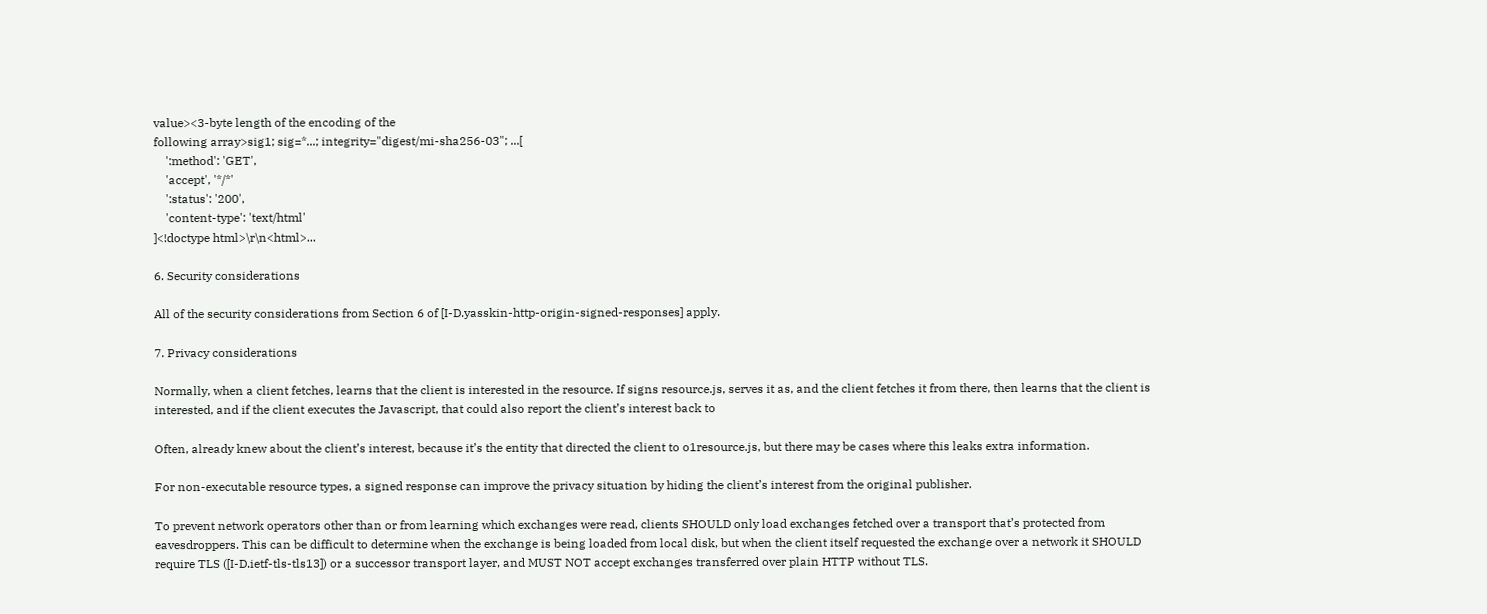value><3-byte length of the encoding of the
following array>sig1; sig=*...; integrity="digest/mi-sha256-03"; ...[
    ':method': 'GET',
    'accept', '*/*'
    ':status': '200',
    'content-type': 'text/html'
]<!doctype html>\r\n<html>...

6. Security considerations

All of the security considerations from Section 6 of [I-D.yasskin-http-origin-signed-responses] apply.

7. Privacy considerations

Normally, when a client fetches, learns that the client is interested in the resource. If signs resource.js, serves it as, and the client fetches it from there, then learns that the client is interested, and if the client executes the Javascript, that could also report the client’s interest back to

Often, already knew about the client’s interest, because it’s the entity that directed the client to o1resource.js, but there may be cases where this leaks extra information.

For non-executable resource types, a signed response can improve the privacy situation by hiding the client’s interest from the original publisher.

To prevent network operators other than or from learning which exchanges were read, clients SHOULD only load exchanges fetched over a transport that’s protected from eavesdroppers. This can be difficult to determine when the exchange is being loaded from local disk, but when the client itself requested the exchange over a network it SHOULD require TLS ([I-D.ietf-tls-tls13]) or a successor transport layer, and MUST NOT accept exchanges transferred over plain HTTP without TLS.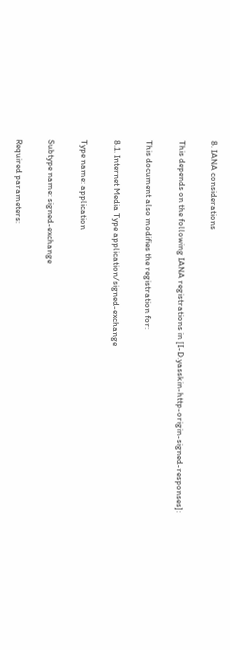8. IANA considerations

This depends on the following IANA registrations in [I-D.yasskin-http-origin-signed-responses]:

This document also modifies the registration for:

8.1. Internet Media Type application/signed-exchange

Type name: application

Subtype name: signed-exchange

Required parameters: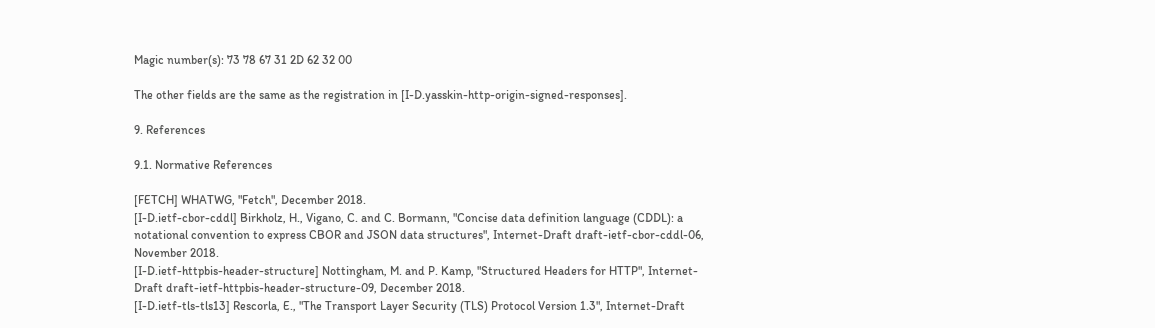Magic number(s): 73 78 67 31 2D 62 32 00

The other fields are the same as the registration in [I-D.yasskin-http-origin-signed-responses].

9. References

9.1. Normative References

[FETCH] WHATWG, "Fetch", December 2018.
[I-D.ietf-cbor-cddl] Birkholz, H., Vigano, C. and C. Bormann, "Concise data definition language (CDDL): a notational convention to express CBOR and JSON data structures", Internet-Draft draft-ietf-cbor-cddl-06, November 2018.
[I-D.ietf-httpbis-header-structure] Nottingham, M. and P. Kamp, "Structured Headers for HTTP", Internet-Draft draft-ietf-httpbis-header-structure-09, December 2018.
[I-D.ietf-tls-tls13] Rescorla, E., "The Transport Layer Security (TLS) Protocol Version 1.3", Internet-Draft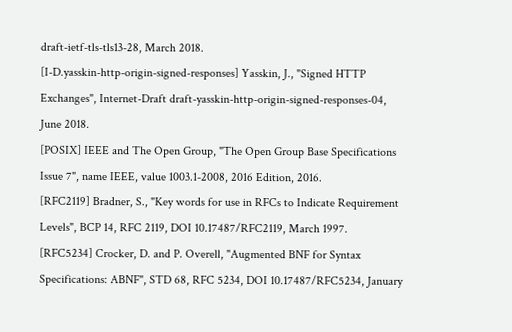draft-ietf-tls-tls13-28, March 2018.
[I-D.yasskin-http-origin-signed-responses] Yasskin, J., "Signed HTTP Exchanges", Internet-Draft draft-yasskin-http-origin-signed-responses-04, June 2018.
[POSIX] IEEE and The Open Group, "The Open Group Base Specifications Issue 7", name IEEE, value 1003.1-2008, 2016 Edition, 2016.
[RFC2119] Bradner, S., "Key words for use in RFCs to Indicate Requirement Levels", BCP 14, RFC 2119, DOI 10.17487/RFC2119, March 1997.
[RFC5234] Crocker, D. and P. Overell, "Augmented BNF for Syntax Specifications: ABNF", STD 68, RFC 5234, DOI 10.17487/RFC5234, January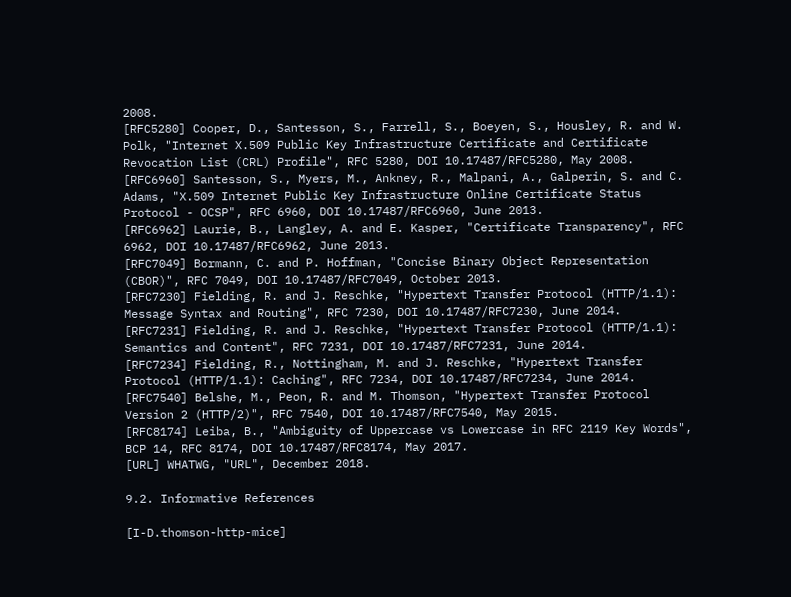2008.
[RFC5280] Cooper, D., Santesson, S., Farrell, S., Boeyen, S., Housley, R. and W. Polk, "Internet X.509 Public Key Infrastructure Certificate and Certificate Revocation List (CRL) Profile", RFC 5280, DOI 10.17487/RFC5280, May 2008.
[RFC6960] Santesson, S., Myers, M., Ankney, R., Malpani, A., Galperin, S. and C. Adams, "X.509 Internet Public Key Infrastructure Online Certificate Status Protocol - OCSP", RFC 6960, DOI 10.17487/RFC6960, June 2013.
[RFC6962] Laurie, B., Langley, A. and E. Kasper, "Certificate Transparency", RFC 6962, DOI 10.17487/RFC6962, June 2013.
[RFC7049] Bormann, C. and P. Hoffman, "Concise Binary Object Representation (CBOR)", RFC 7049, DOI 10.17487/RFC7049, October 2013.
[RFC7230] Fielding, R. and J. Reschke, "Hypertext Transfer Protocol (HTTP/1.1): Message Syntax and Routing", RFC 7230, DOI 10.17487/RFC7230, June 2014.
[RFC7231] Fielding, R. and J. Reschke, "Hypertext Transfer Protocol (HTTP/1.1): Semantics and Content", RFC 7231, DOI 10.17487/RFC7231, June 2014.
[RFC7234] Fielding, R., Nottingham, M. and J. Reschke, "Hypertext Transfer Protocol (HTTP/1.1): Caching", RFC 7234, DOI 10.17487/RFC7234, June 2014.
[RFC7540] Belshe, M., Peon, R. and M. Thomson, "Hypertext Transfer Protocol Version 2 (HTTP/2)", RFC 7540, DOI 10.17487/RFC7540, May 2015.
[RFC8174] Leiba, B., "Ambiguity of Uppercase vs Lowercase in RFC 2119 Key Words", BCP 14, RFC 8174, DOI 10.17487/RFC8174, May 2017.
[URL] WHATWG, "URL", December 2018.

9.2. Informative References

[I-D.thomson-http-mice]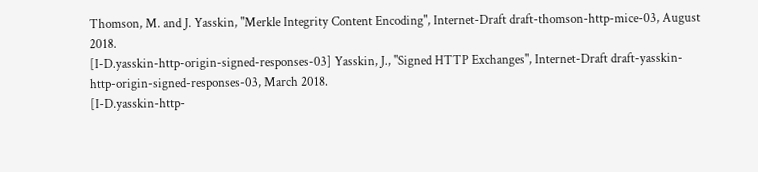Thomson, M. and J. Yasskin, "Merkle Integrity Content Encoding", Internet-Draft draft-thomson-http-mice-03, August 2018.
[I-D.yasskin-http-origin-signed-responses-03] Yasskin, J., "Signed HTTP Exchanges", Internet-Draft draft-yasskin-http-origin-signed-responses-03, March 2018.
[I-D.yasskin-http-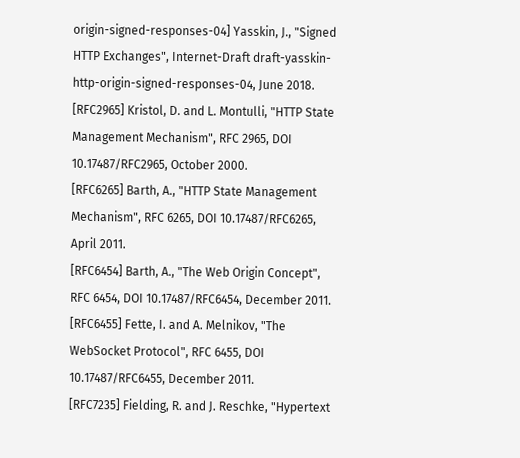origin-signed-responses-04] Yasskin, J., "Signed HTTP Exchanges", Internet-Draft draft-yasskin-http-origin-signed-responses-04, June 2018.
[RFC2965] Kristol, D. and L. Montulli, "HTTP State Management Mechanism", RFC 2965, DOI 10.17487/RFC2965, October 2000.
[RFC6265] Barth, A., "HTTP State Management Mechanism", RFC 6265, DOI 10.17487/RFC6265, April 2011.
[RFC6454] Barth, A., "The Web Origin Concept", RFC 6454, DOI 10.17487/RFC6454, December 2011.
[RFC6455] Fette, I. and A. Melnikov, "The WebSocket Protocol", RFC 6455, DOI 10.17487/RFC6455, December 2011.
[RFC7235] Fielding, R. and J. Reschke, "Hypertext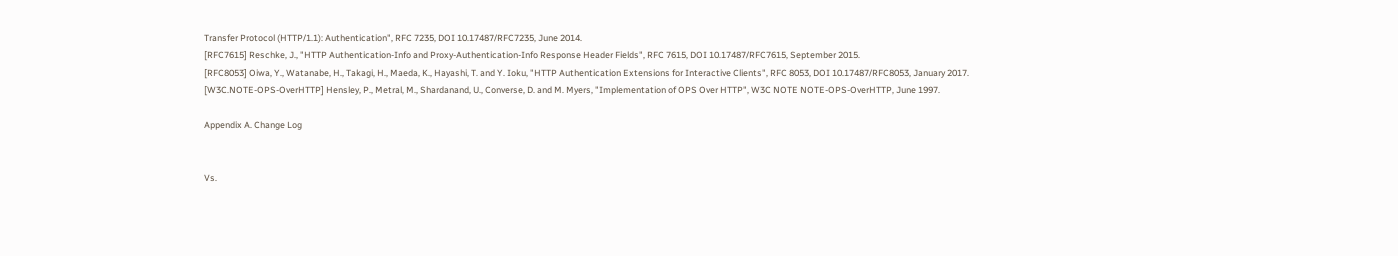Transfer Protocol (HTTP/1.1): Authentication", RFC 7235, DOI 10.17487/RFC7235, June 2014.
[RFC7615] Reschke, J., "HTTP Authentication-Info and Proxy-Authentication-Info Response Header Fields", RFC 7615, DOI 10.17487/RFC7615, September 2015.
[RFC8053] Oiwa, Y., Watanabe, H., Takagi, H., Maeda, K., Hayashi, T. and Y. Ioku, "HTTP Authentication Extensions for Interactive Clients", RFC 8053, DOI 10.17487/RFC8053, January 2017.
[W3C.NOTE-OPS-OverHTTP] Hensley, P., Metral, M., Shardanand, U., Converse, D. and M. Myers, "Implementation of OPS Over HTTP", W3C NOTE NOTE-OPS-OverHTTP, June 1997.

Appendix A. Change Log


Vs.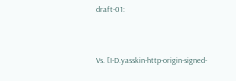draft-01:


Vs. [I-D.yasskin-http-origin-signed-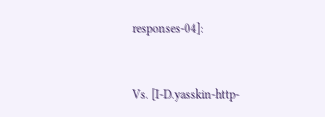responses-04]:


Vs. [I-D.yasskin-http-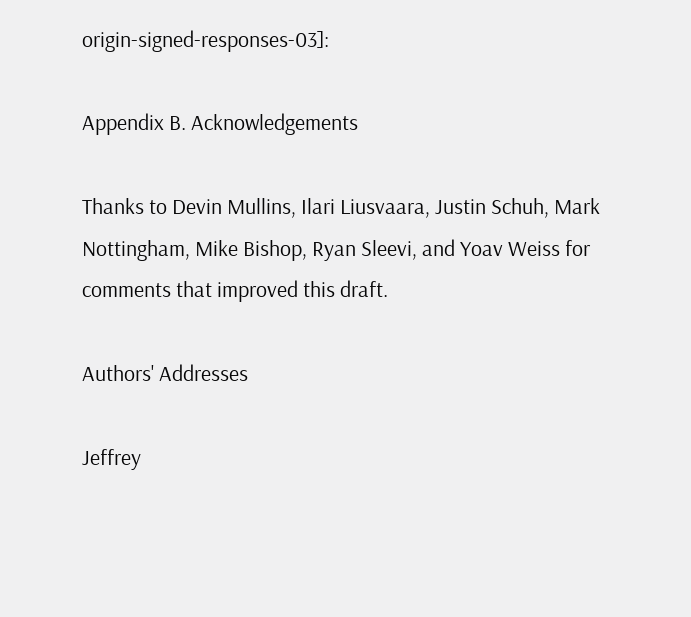origin-signed-responses-03]:

Appendix B. Acknowledgements

Thanks to Devin Mullins, Ilari Liusvaara, Justin Schuh, Mark Nottingham, Mike Bishop, Ryan Sleevi, and Yoav Weiss for comments that improved this draft.

Authors' Addresses

Jeffrey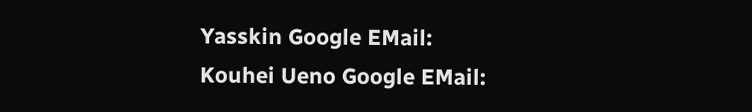Yasskin Google EMail:
Kouhei Ueno Google EMail: